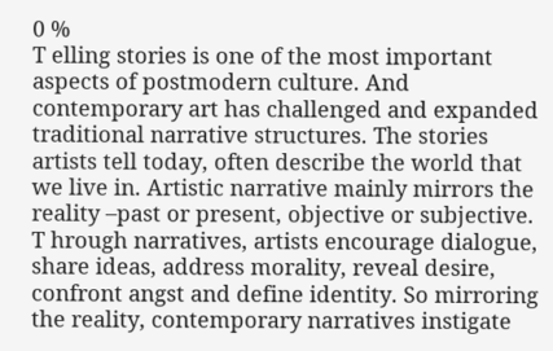0 %
T elling stories is one of the most important aspects of postmodern culture. And contemporary art has challenged and expanded traditional narrative structures. The stories artists tell today, often describe the world that we live in. Artistic narrative mainly mirrors the reality –past or present, objective or subjective.
T hrough narratives, artists encourage dialogue, share ideas, address morality, reveal desire, confront angst and define identity. So mirroring the reality, contemporary narratives instigate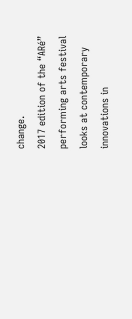change.
2017 edition of the “ARé” performing arts festival looks at contemporary innovations in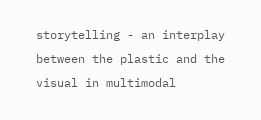storytelling - an interplay between the plastic and the visual in multimodal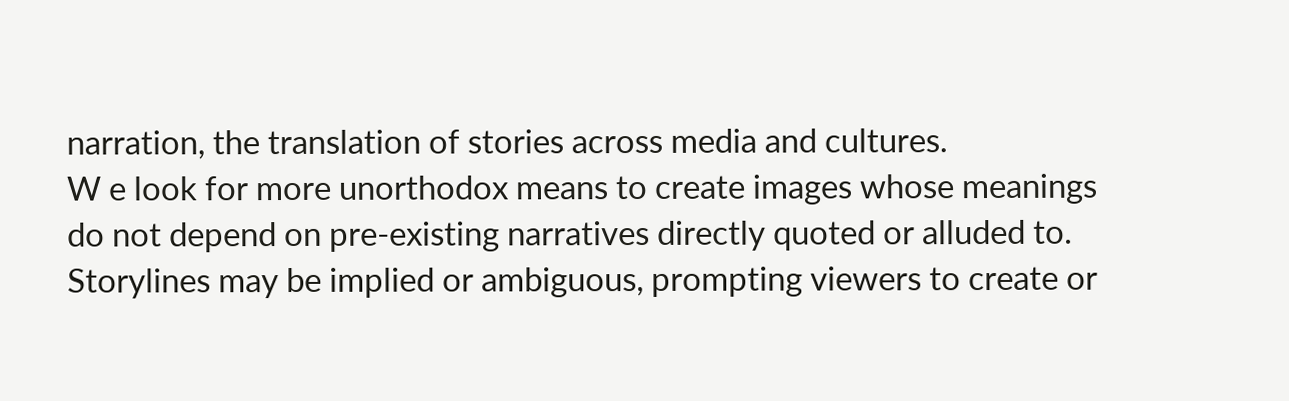narration, the translation of stories across media and cultures.
W e look for more unorthodox means to create images whose meanings do not depend on pre-existing narratives directly quoted or alluded to. Storylines may be implied or ambiguous, prompting viewers to create or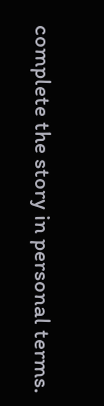complete the story in personal terms.